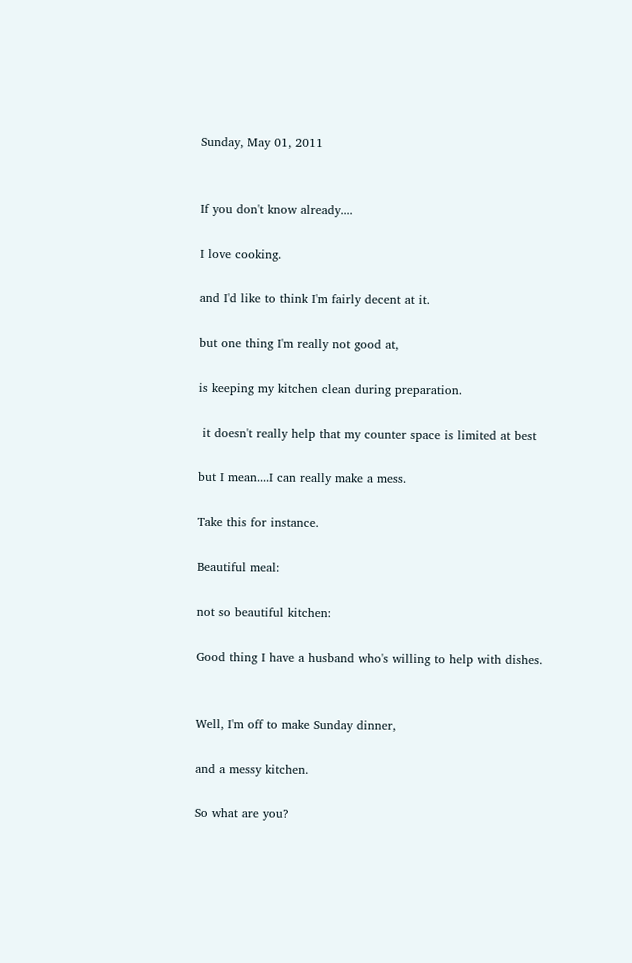Sunday, May 01, 2011


If you don't know already....

I love cooking.

and I'd like to think I'm fairly decent at it.

but one thing I'm really not good at,

is keeping my kitchen clean during preparation.

 it doesn't really help that my counter space is limited at best

but I mean....I can really make a mess.

Take this for instance.

Beautiful meal:

not so beautiful kitchen:

Good thing I have a husband who's willing to help with dishes.


Well, I'm off to make Sunday dinner,

and a messy kitchen.

So what are you?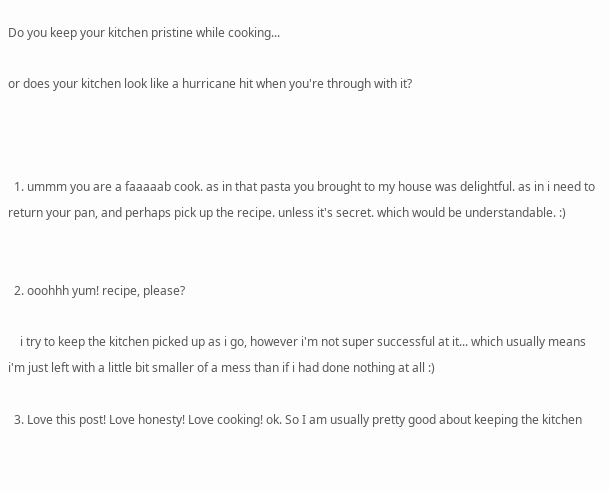Do you keep your kitchen pristine while cooking...

or does your kitchen look like a hurricane hit when you're through with it?



  1. ummm you are a faaaaab cook. as in that pasta you brought to my house was delightful. as in i need to return your pan, and perhaps pick up the recipe. unless it's secret. which would be understandable. :)


  2. ooohhh yum! recipe, please?

    i try to keep the kitchen picked up as i go, however i'm not super successful at it... which usually means i'm just left with a little bit smaller of a mess than if i had done nothing at all :)

  3. Love this post! Love honesty! Love cooking! ok. So I am usually pretty good about keeping the kitchen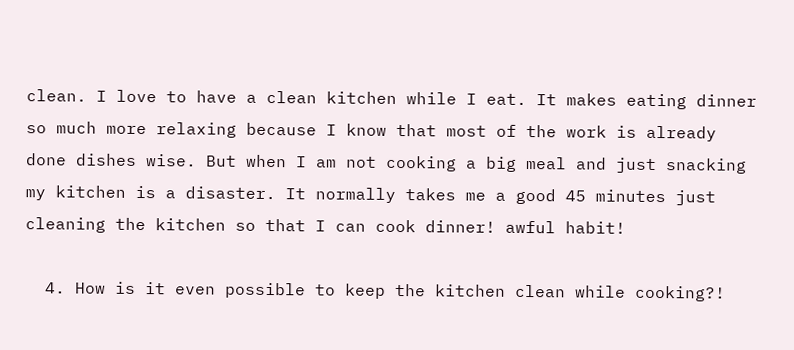clean. I love to have a clean kitchen while I eat. It makes eating dinner so much more relaxing because I know that most of the work is already done dishes wise. But when I am not cooking a big meal and just snacking my kitchen is a disaster. It normally takes me a good 45 minutes just cleaning the kitchen so that I can cook dinner! awful habit!

  4. How is it even possible to keep the kitchen clean while cooking?!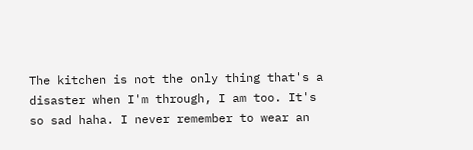The kitchen is not the only thing that's a disaster when I'm through, I am too. It's so sad haha. I never remember to wear an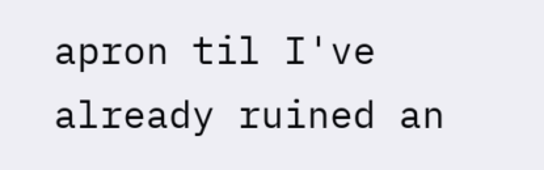apron til I've already ruined an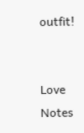outfit!


Love Notes